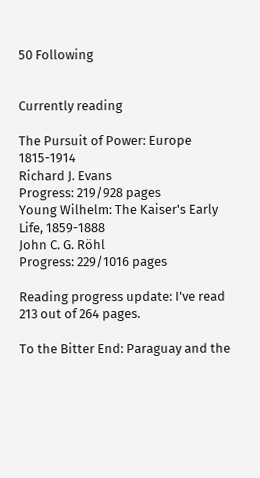50 Following


Currently reading

The Pursuit of Power: Europe 1815-1914
Richard J. Evans
Progress: 219/928 pages
Young Wilhelm: The Kaiser's Early Life, 1859-1888
John C. G. Röhl
Progress: 229/1016 pages

Reading progress update: I've read 213 out of 264 pages.

To the Bitter End: Paraguay and the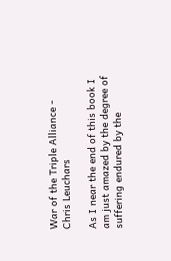War of the Triple Alliance - Chris Leuchars

As I near the end of this book I am just amazed by the degree of suffering endured by the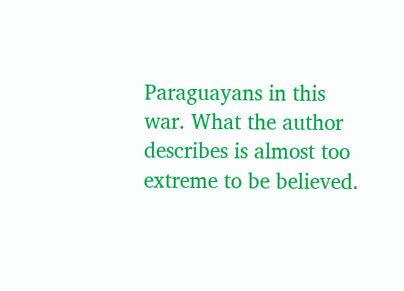Paraguayans in this war. What the author describes is almost too extreme to be believed.